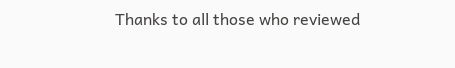Thanks to all those who reviewed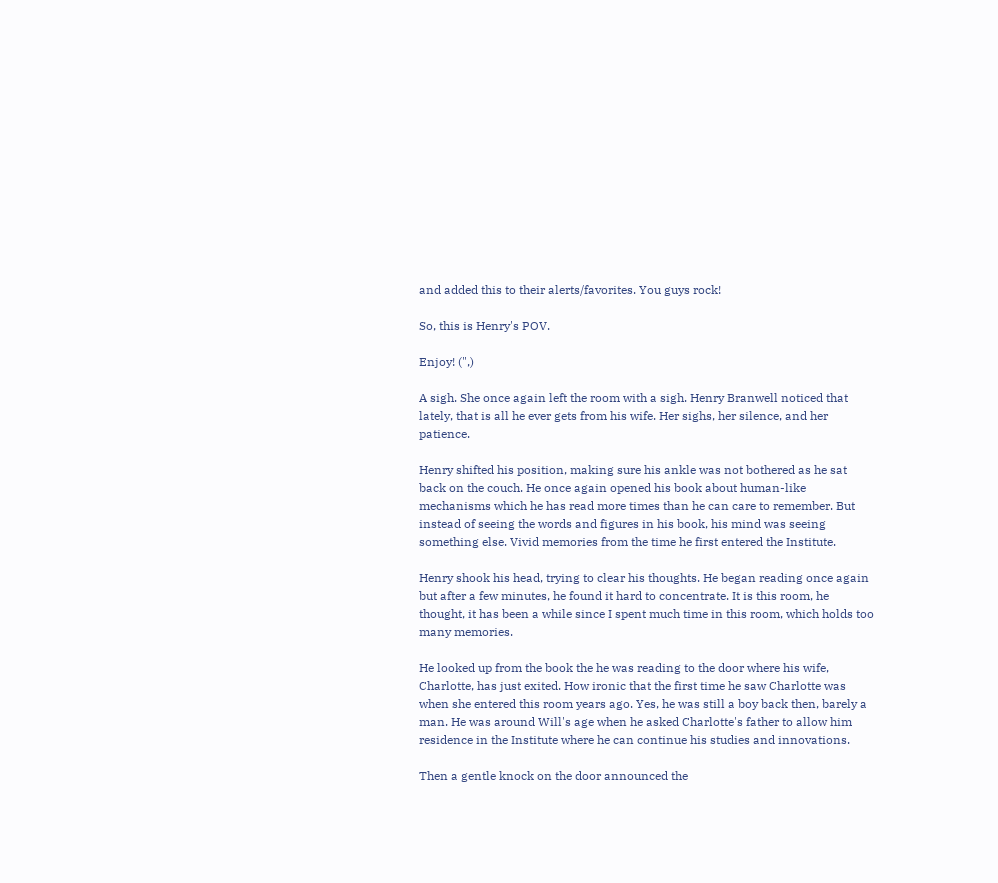and added this to their alerts/favorites. You guys rock!

So, this is Henry's POV.

Enjoy! (",)

A sigh. She once again left the room with a sigh. Henry Branwell noticed that lately, that is all he ever gets from his wife. Her sighs, her silence, and her patience.

Henry shifted his position, making sure his ankle was not bothered as he sat back on the couch. He once again opened his book about human-like mechanisms which he has read more times than he can care to remember. But instead of seeing the words and figures in his book, his mind was seeing something else. Vivid memories from the time he first entered the Institute.

Henry shook his head, trying to clear his thoughts. He began reading once again but after a few minutes, he found it hard to concentrate. It is this room, he thought, it has been a while since I spent much time in this room, which holds too many memories.

He looked up from the book the he was reading to the door where his wife, Charlotte, has just exited. How ironic that the first time he saw Charlotte was when she entered this room years ago. Yes, he was still a boy back then, barely a man. He was around Will's age when he asked Charlotte's father to allow him residence in the Institute where he can continue his studies and innovations.

Then a gentle knock on the door announced the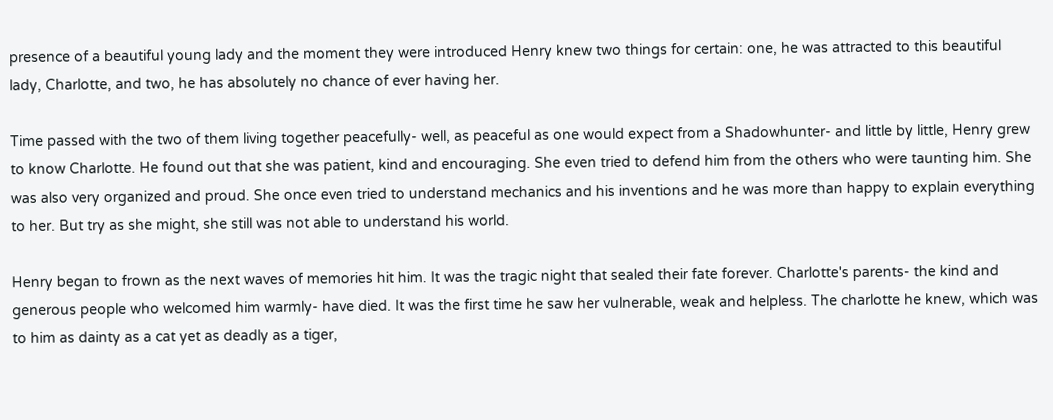presence of a beautiful young lady and the moment they were introduced Henry knew two things for certain: one, he was attracted to this beautiful lady, Charlotte, and two, he has absolutely no chance of ever having her.

Time passed with the two of them living together peacefully- well, as peaceful as one would expect from a Shadowhunter- and little by little, Henry grew to know Charlotte. He found out that she was patient, kind and encouraging. She even tried to defend him from the others who were taunting him. She was also very organized and proud. She once even tried to understand mechanics and his inventions and he was more than happy to explain everything to her. But try as she might, she still was not able to understand his world.

Henry began to frown as the next waves of memories hit him. It was the tragic night that sealed their fate forever. Charlotte's parents- the kind and generous people who welcomed him warmly- have died. It was the first time he saw her vulnerable, weak and helpless. The charlotte he knew, which was to him as dainty as a cat yet as deadly as a tiger,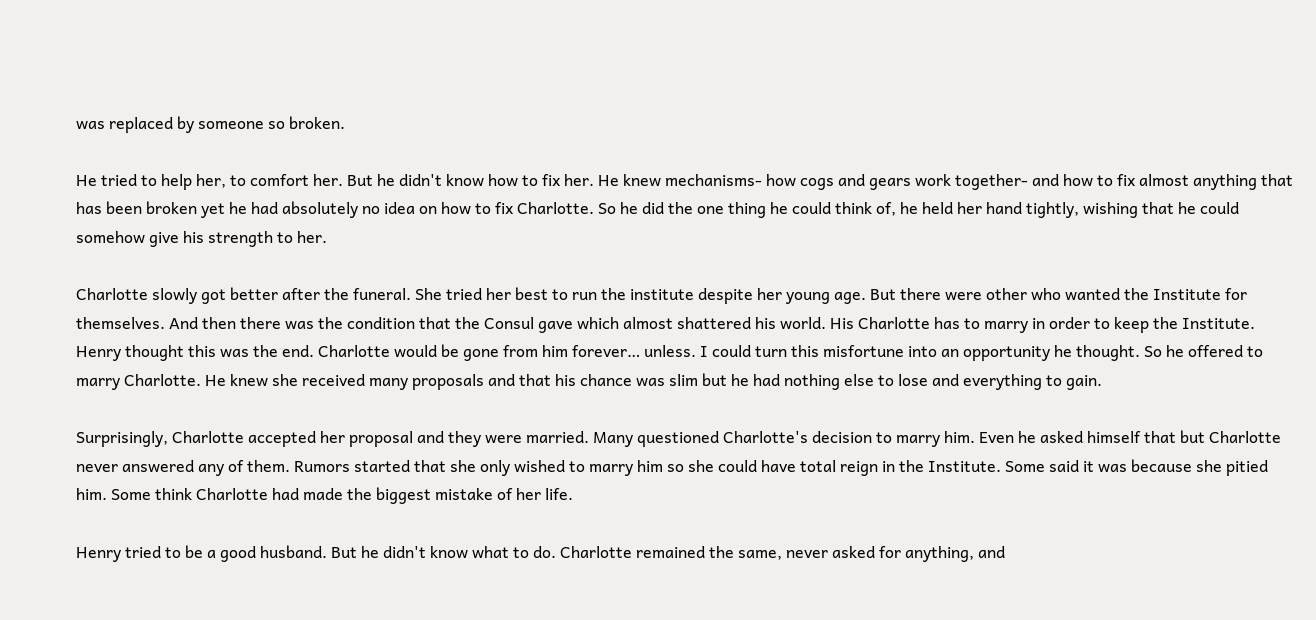was replaced by someone so broken.

He tried to help her, to comfort her. But he didn't know how to fix her. He knew mechanisms- how cogs and gears work together- and how to fix almost anything that has been broken yet he had absolutely no idea on how to fix Charlotte. So he did the one thing he could think of, he held her hand tightly, wishing that he could somehow give his strength to her.

Charlotte slowly got better after the funeral. She tried her best to run the institute despite her young age. But there were other who wanted the Institute for themselves. And then there was the condition that the Consul gave which almost shattered his world. His Charlotte has to marry in order to keep the Institute. Henry thought this was the end. Charlotte would be gone from him forever… unless. I could turn this misfortune into an opportunity he thought. So he offered to marry Charlotte. He knew she received many proposals and that his chance was slim but he had nothing else to lose and everything to gain.

Surprisingly, Charlotte accepted her proposal and they were married. Many questioned Charlotte's decision to marry him. Even he asked himself that but Charlotte never answered any of them. Rumors started that she only wished to marry him so she could have total reign in the Institute. Some said it was because she pitied him. Some think Charlotte had made the biggest mistake of her life.

Henry tried to be a good husband. But he didn't know what to do. Charlotte remained the same, never asked for anything, and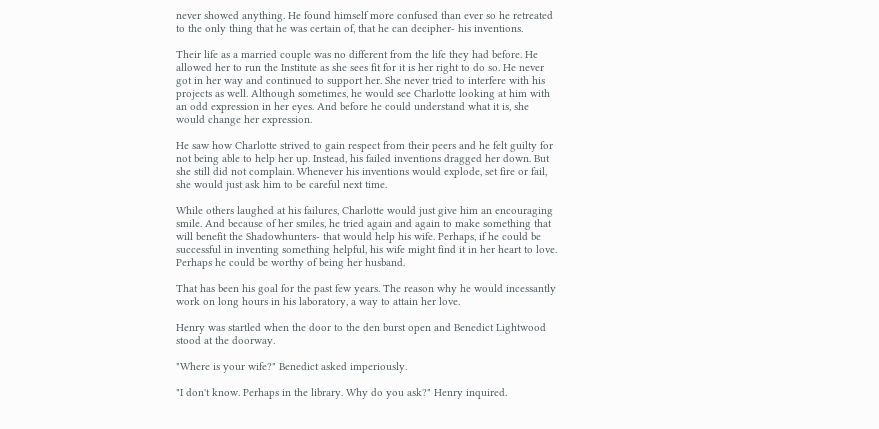never showed anything. He found himself more confused than ever so he retreated to the only thing that he was certain of, that he can decipher- his inventions.

Their life as a married couple was no different from the life they had before. He allowed her to run the Institute as she sees fit for it is her right to do so. He never got in her way and continued to support her. She never tried to interfere with his projects as well. Although sometimes, he would see Charlotte looking at him with an odd expression in her eyes. And before he could understand what it is, she would change her expression.

He saw how Charlotte strived to gain respect from their peers and he felt guilty for not being able to help her up. Instead, his failed inventions dragged her down. But she still did not complain. Whenever his inventions would explode, set fire or fail, she would just ask him to be careful next time.

While others laughed at his failures, Charlotte would just give him an encouraging smile. And because of her smiles, he tried again and again to make something that will benefit the Shadowhunters- that would help his wife. Perhaps, if he could be successful in inventing something helpful, his wife might find it in her heart to love. Perhaps he could be worthy of being her husband.

That has been his goal for the past few years. The reason why he would incessantly work on long hours in his laboratory, a way to attain her love.

Henry was startled when the door to the den burst open and Benedict Lightwood stood at the doorway.

"Where is your wife?" Benedict asked imperiously.

"I don't know. Perhaps in the library. Why do you ask?" Henry inquired.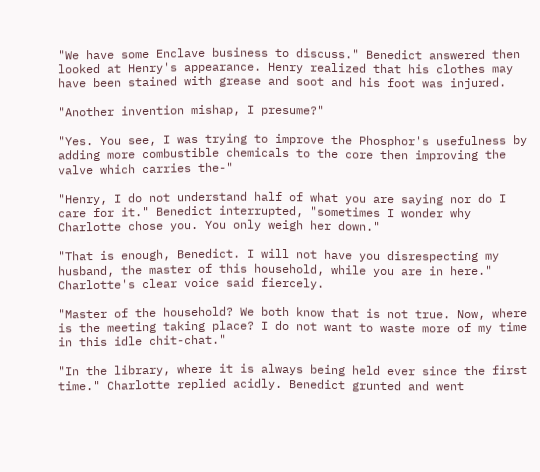"We have some Enclave business to discuss." Benedict answered then looked at Henry's appearance. Henry realized that his clothes may have been stained with grease and soot and his foot was injured.

"Another invention mishap, I presume?"

"Yes. You see, I was trying to improve the Phosphor's usefulness by adding more combustible chemicals to the core then improving the valve which carries the-"

"Henry, I do not understand half of what you are saying nor do I care for it." Benedict interrupted, "sometimes I wonder why Charlotte chose you. You only weigh her down."

"That is enough, Benedict. I will not have you disrespecting my husband, the master of this household, while you are in here." Charlotte's clear voice said fiercely.

"Master of the household? We both know that is not true. Now, where is the meeting taking place? I do not want to waste more of my time in this idle chit-chat."

"In the library, where it is always being held ever since the first time." Charlotte replied acidly. Benedict grunted and went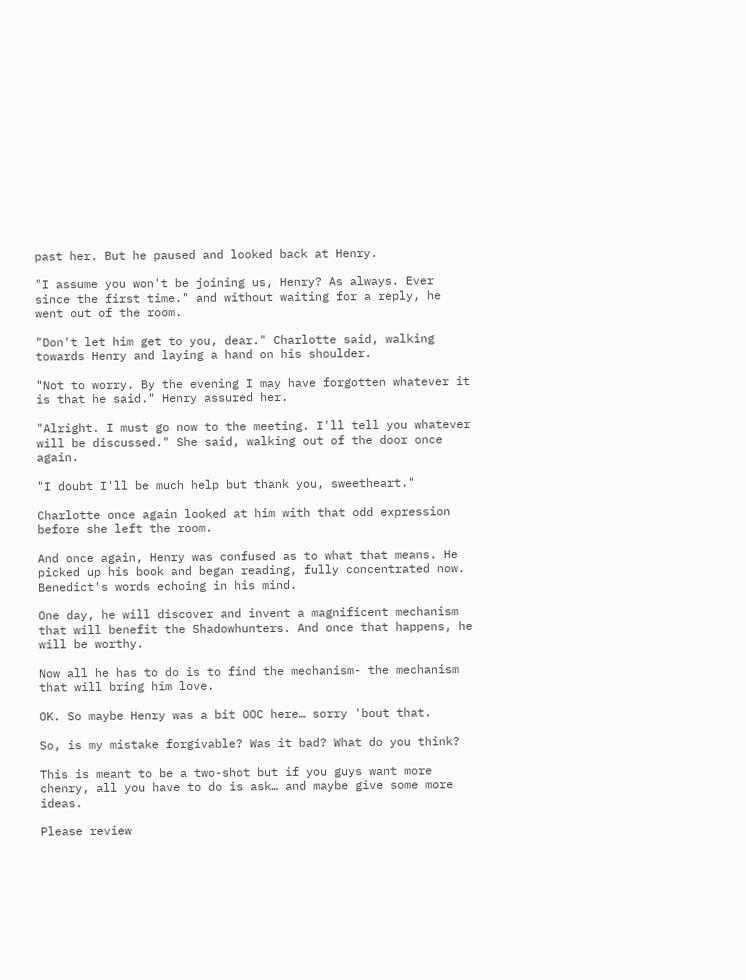past her. But he paused and looked back at Henry.

"I assume you won't be joining us, Henry? As always. Ever since the first time." and without waiting for a reply, he went out of the room.

"Don't let him get to you, dear." Charlotte said, walking towards Henry and laying a hand on his shoulder.

"Not to worry. By the evening I may have forgotten whatever it is that he said." Henry assured her.

"Alright. I must go now to the meeting. I'll tell you whatever will be discussed." She said, walking out of the door once again.

"I doubt I'll be much help but thank you, sweetheart."

Charlotte once again looked at him with that odd expression before she left the room.

And once again, Henry was confused as to what that means. He picked up his book and began reading, fully concentrated now. Benedict's words echoing in his mind.

One day, he will discover and invent a magnificent mechanism that will benefit the Shadowhunters. And once that happens, he will be worthy.

Now all he has to do is to find the mechanism- the mechanism that will bring him love.

OK. So maybe Henry was a bit OOC here… sorry 'bout that.

So, is my mistake forgivable? Was it bad? What do you think?

This is meant to be a two-shot but if you guys want more chenry, all you have to do is ask… and maybe give some more ideas.

Please review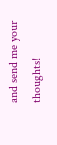and send me your thoughts!